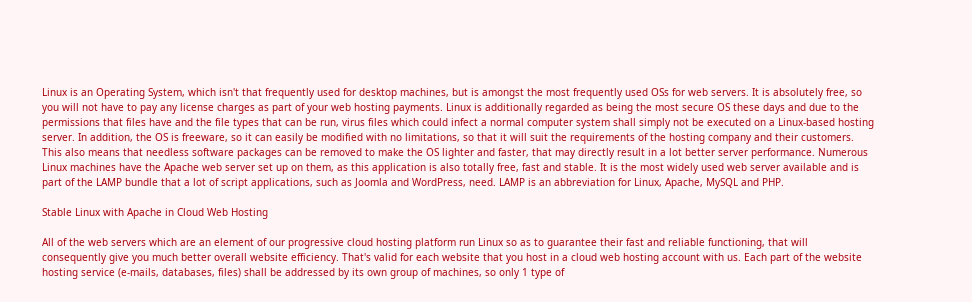Linux is an Operating System, which isn't that frequently used for desktop machines, but is amongst the most frequently used OSs for web servers. It is absolutely free, so you will not have to pay any license charges as part of your web hosting payments. Linux is additionally regarded as being the most secure OS these days and due to the permissions that files have and the file types that can be run, virus files which could infect a normal computer system shall simply not be executed on a Linux-based hosting server. In addition, the OS is freeware, so it can easily be modified with no limitations, so that it will suit the requirements of the hosting company and their customers. This also means that needless software packages can be removed to make the OS lighter and faster, that may directly result in a lot better server performance. Numerous Linux machines have the Apache web server set up on them, as this application is also totally free, fast and stable. It is the most widely used web server available and is part of the LAMP bundle that a lot of script applications, such as Joomla and WordPress, need. LAMP is an abbreviation for Linux, Apache, MySQL and PHP.

Stable Linux with Apache in Cloud Web Hosting

All of the web servers which are an element of our progressive cloud hosting platform run Linux so as to guarantee their fast and reliable functioning, that will consequently give you much better overall website efficiency. That's valid for each website that you host in a cloud web hosting account with us. Each part of the website hosting service (e-mails, databases, files) shall be addressed by its own group of machines, so only 1 type of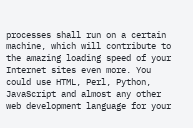processes shall run on a certain machine, which will contribute to the amazing loading speed of your Internet sites even more. You could use HTML, Perl, Python, JavaScript and almost any other web development language for your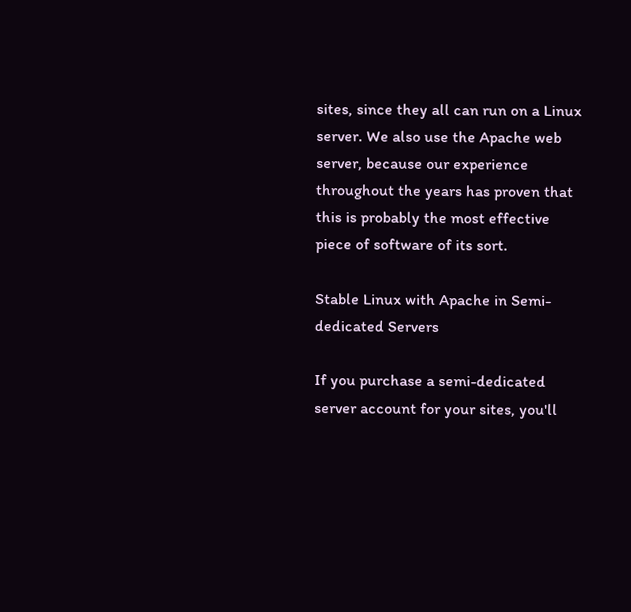sites, since they all can run on a Linux server. We also use the Apache web server, because our experience throughout the years has proven that this is probably the most effective piece of software of its sort.

Stable Linux with Apache in Semi-dedicated Servers

If you purchase a semi-dedicated server account for your sites, you'll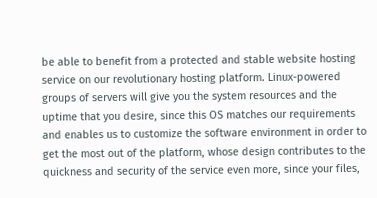be able to benefit from a protected and stable website hosting service on our revolutionary hosting platform. Linux-powered groups of servers will give you the system resources and the uptime that you desire, since this OS matches our requirements and enables us to customize the software environment in order to get the most out of the platform, whose design contributes to the quickness and security of the service even more, since your files,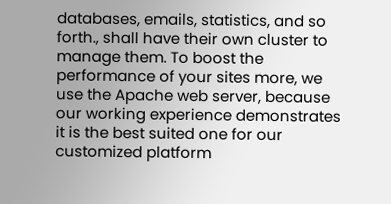databases, emails, statistics, and so forth., shall have their own cluster to manage them. To boost the performance of your sites more, we use the Apache web server, because our working experience demonstrates it is the best suited one for our customized platform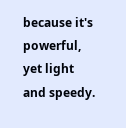because it's powerful, yet light and speedy.